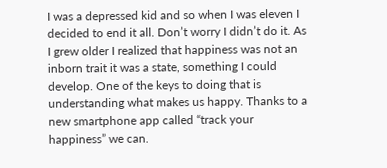I was a depressed kid and so when I was eleven I decided to end it all. Don’t worry I didn’t do it. As I grew older I realized that happiness was not an inborn trait it was a state, something I could develop. One of the keys to doing that is understanding what makes us happy. Thanks to a new smartphone app called “track your happiness” we can.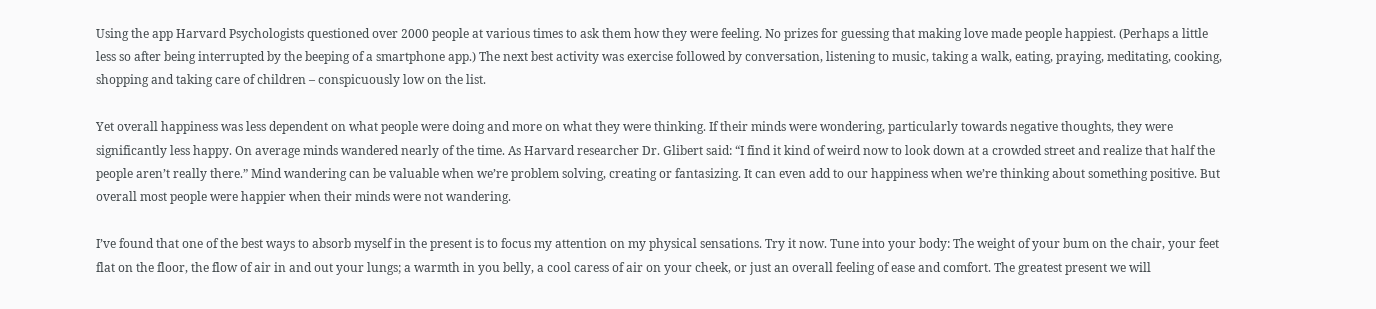Using the app Harvard Psychologists questioned over 2000 people at various times to ask them how they were feeling. No prizes for guessing that making love made people happiest. (Perhaps a little less so after being interrupted by the beeping of a smartphone app.) The next best activity was exercise followed by conversation, listening to music, taking a walk, eating, praying, meditating, cooking, shopping and taking care of children – conspicuously low on the list.

Yet overall happiness was less dependent on what people were doing and more on what they were thinking. If their minds were wondering, particularly towards negative thoughts, they were significantly less happy. On average minds wandered nearly of the time. As Harvard researcher Dr. Glibert said: “I find it kind of weird now to look down at a crowded street and realize that half the people aren’t really there.” Mind wandering can be valuable when we’re problem solving, creating or fantasizing. It can even add to our happiness when we’re thinking about something positive. But overall most people were happier when their minds were not wandering.

I’ve found that one of the best ways to absorb myself in the present is to focus my attention on my physical sensations. Try it now. Tune into your body: The weight of your bum on the chair, your feet flat on the floor, the flow of air in and out your lungs; a warmth in you belly, a cool caress of air on your cheek, or just an overall feeling of ease and comfort. The greatest present we will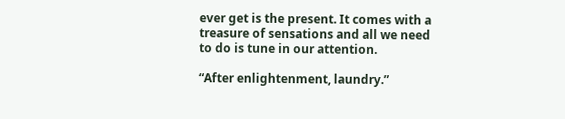ever get is the present. It comes with a treasure of sensations and all we need to do is tune in our attention.

“After enlightenment, laundry.”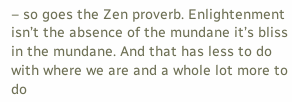– so goes the Zen proverb. Enlightenment isn’t the absence of the mundane it’s bliss in the mundane. And that has less to do with where we are and a whole lot more to do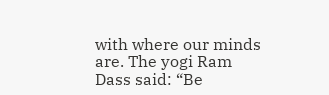with where our minds are. The yogi Ram Dass said: “Be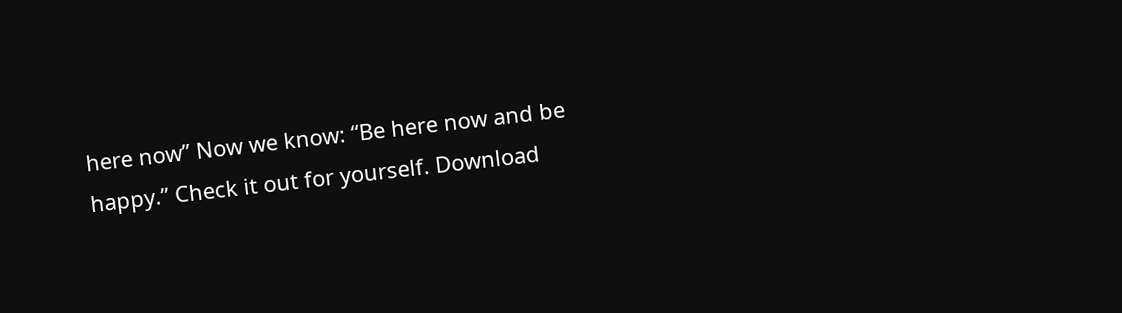here now” Now we know: “Be here now and be happy.” Check it out for yourself. Download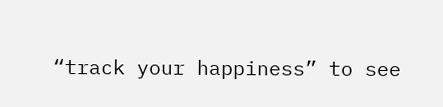“track your happiness” to see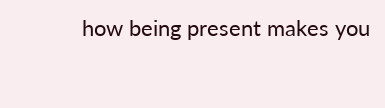how being present makes you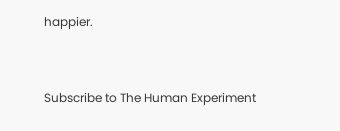happier.


Subscribe to The Human Experiment